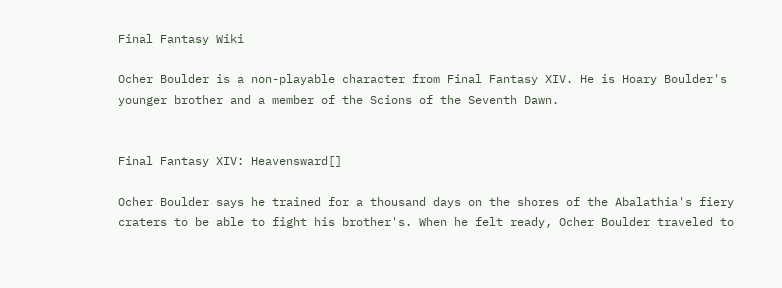Final Fantasy Wiki

Ocher Boulder is a non-playable character from Final Fantasy XIV. He is Hoary Boulder's younger brother and a member of the Scions of the Seventh Dawn.


Final Fantasy XIV: Heavensward[]

Ocher Boulder says he trained for a thousand days on the shores of the Abalathia's fiery craters to be able to fight his brother's. When he felt ready, Ocher Boulder traveled to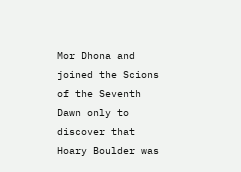Mor Dhona and joined the Scions of the Seventh Dawn only to discover that Hoary Boulder was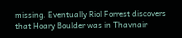missing. Eventually Riol Forrest discovers that Hoary Boulder was in Thavnair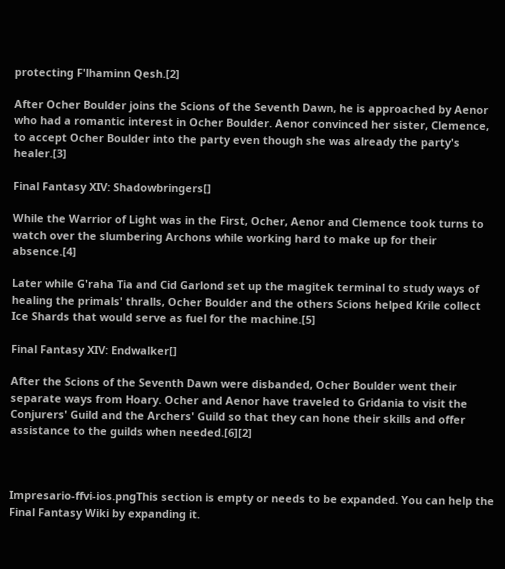protecting F'lhaminn Qesh.[2]

After Ocher Boulder joins the Scions of the Seventh Dawn, he is approached by Aenor who had a romantic interest in Ocher Boulder. Aenor convinced her sister, Clemence, to accept Ocher Boulder into the party even though she was already the party's healer.[3]

Final Fantasy XIV: Shadowbringers[]

While the Warrior of Light was in the First, Ocher, Aenor and Clemence took turns to watch over the slumbering Archons while working hard to make up for their absence.[4]

Later while G'raha Tia and Cid Garlond set up the magitek terminal to study ways of healing the primals' thralls, Ocher Boulder and the others Scions helped Krile collect Ice Shards that would serve as fuel for the machine.[5]

Final Fantasy XIV: Endwalker[]

After the Scions of the Seventh Dawn were disbanded, Ocher Boulder went their separate ways from Hoary. Ocher and Aenor have traveled to Gridania to visit the Conjurers' Guild and the Archers' Guild so that they can hone their skills and offer assistance to the guilds when needed.[6][2]



Impresario-ffvi-ios.pngThis section is empty or needs to be expanded. You can help the Final Fantasy Wiki by expanding it.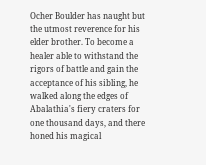Ocher Boulder has naught but the utmost reverence for his elder brother. To become a healer able to withstand the rigors of battle and gain the acceptance of his sibling, he walked along the edges of Abalathia's fiery craters for one thousand days, and there honed his magical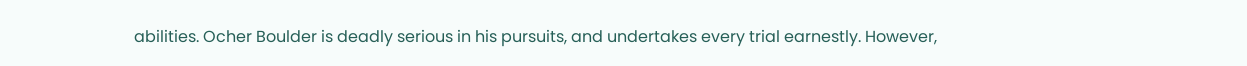abilities. Ocher Boulder is deadly serious in his pursuits, and undertakes every trial earnestly. However,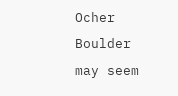Ocher Boulder may seem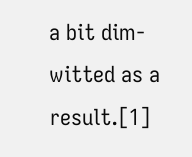a bit dim-witted as a result.[1]